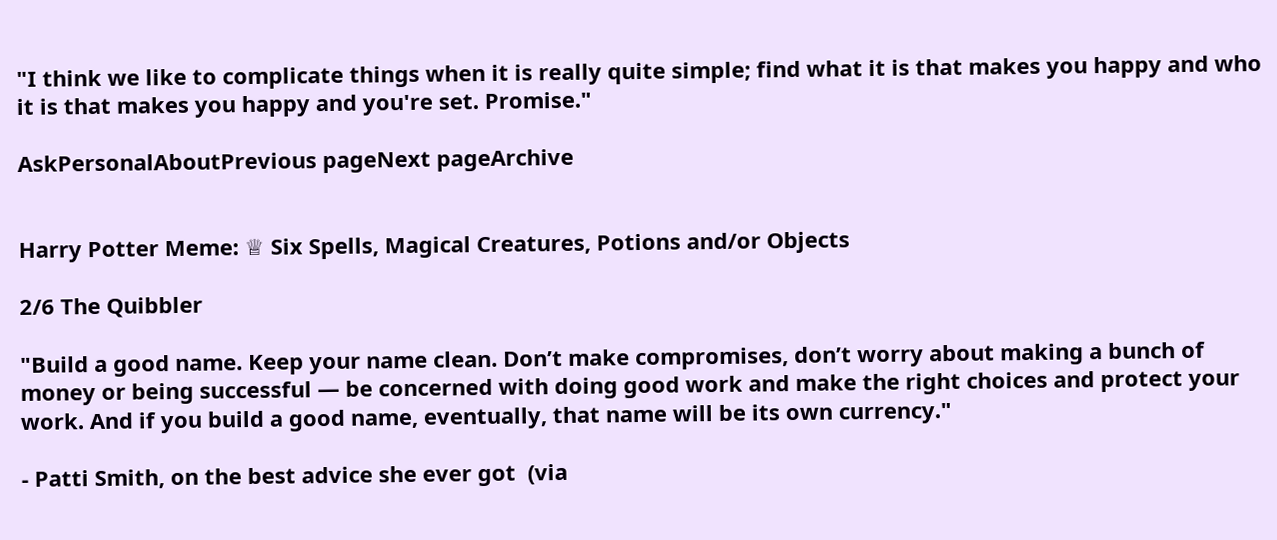"I think we like to complicate things when it is really quite simple; find what it is that makes you happy and who it is that makes you happy and you're set. Promise."

AskPersonalAboutPrevious pageNext pageArchive


Harry Potter Meme: ♕ Six Spells, Magical Creatures, Potions and/or Objects

2/6 The Quibbler

"Build a good name. Keep your name clean. Don’t make compromises, don’t worry about making a bunch of money or being successful — be concerned with doing good work and make the right choices and protect your work. And if you build a good name, eventually, that name will be its own currency."

- Patti Smith, on the best advice she ever got  (via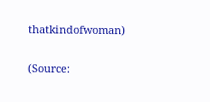thatkindofwoman)

(Source: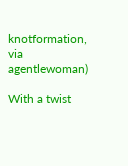knotformation, via agentlewoman)

With a twist